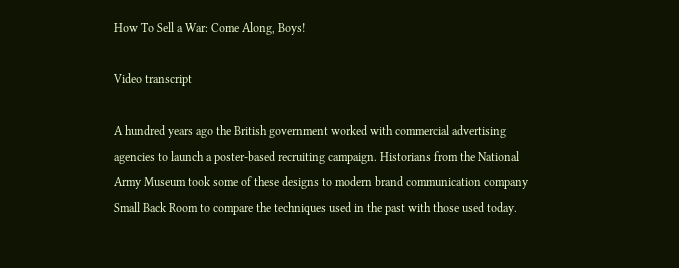How To Sell a War: Come Along, Boys!

Video transcript

A hundred years ago the British government worked with commercial advertising agencies to launch a poster-based recruiting campaign. Historians from the National Army Museum took some of these designs to modern brand communication company Small Back Room to compare the techniques used in the past with those used today.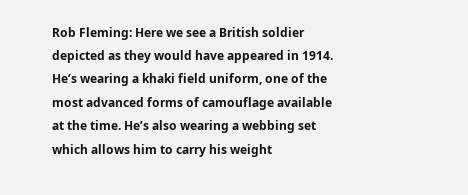Rob Fleming: Here we see a British soldier depicted as they would have appeared in 1914. He’s wearing a khaki field uniform, one of the most advanced forms of camouflage available at the time. He’s also wearing a webbing set which allows him to carry his weight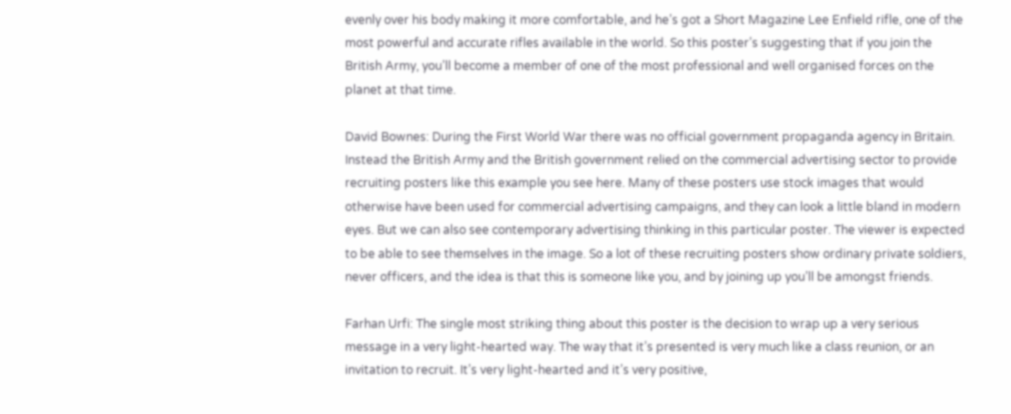evenly over his body making it more comfortable, and he’s got a Short Magazine Lee Enfield rifle, one of the most powerful and accurate rifles available in the world. So this poster’s suggesting that if you join the British Army, you’ll become a member of one of the most professional and well organised forces on the planet at that time.

David Bownes: During the First World War there was no official government propaganda agency in Britain. Instead the British Army and the British government relied on the commercial advertising sector to provide recruiting posters like this example you see here. Many of these posters use stock images that would otherwise have been used for commercial advertising campaigns, and they can look a little bland in modern eyes. But we can also see contemporary advertising thinking in this particular poster. The viewer is expected to be able to see themselves in the image. So a lot of these recruiting posters show ordinary private soldiers, never officers, and the idea is that this is someone like you, and by joining up you’ll be amongst friends.

Farhan Urfi: The single most striking thing about this poster is the decision to wrap up a very serious message in a very light-hearted way. The way that it’s presented is very much like a class reunion, or an invitation to recruit. It’s very light-hearted and it’s very positive,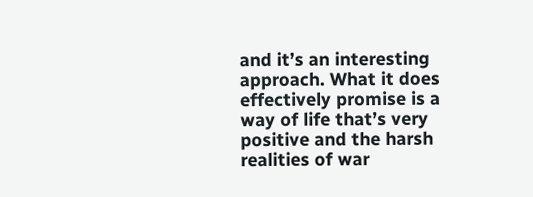and it’s an interesting approach. What it does effectively promise is a way of life that’s very positive and the harsh realities of war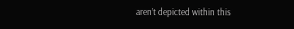aren’t depicted within this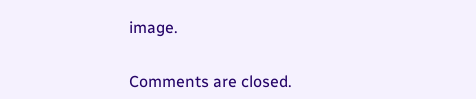image.


Comments are closed.